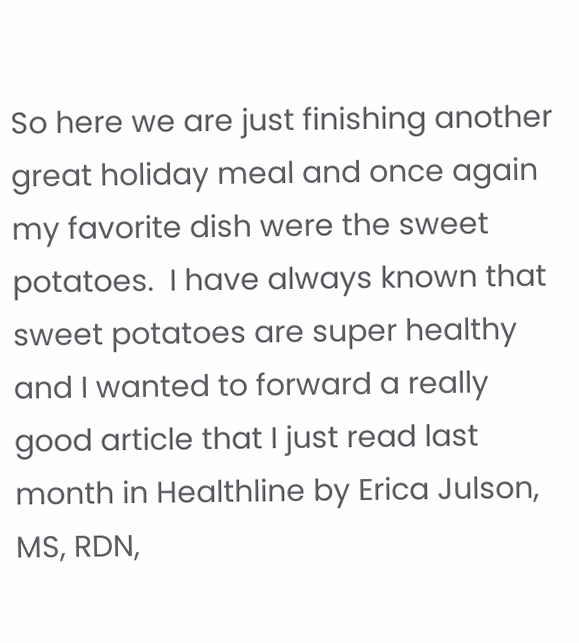So here we are just finishing another great holiday meal and once again my favorite dish were the sweet potatoes.  I have always known that sweet potatoes are super healthy and I wanted to forward a really good article that I just read last month in Healthline by Erica Julson, MS, RDN,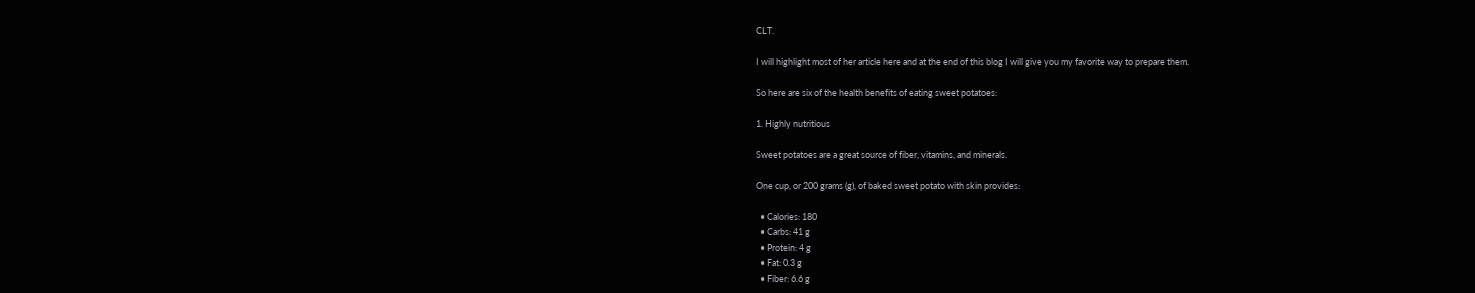CLT.

I will highlight most of her article here and at the end of this blog I will give you my favorite way to prepare them.

So here are six of the health benefits of eating sweet potatoes:

1. Highly nutritious

Sweet potatoes are a great source of fiber, vitamins, and minerals.

One cup, or 200 grams (g), of baked sweet potato with skin provides:

  • Calories: 180
  • Carbs: 41 g
  • Protein: 4 g
  • Fat: 0.3 g
  • Fiber: 6.6 g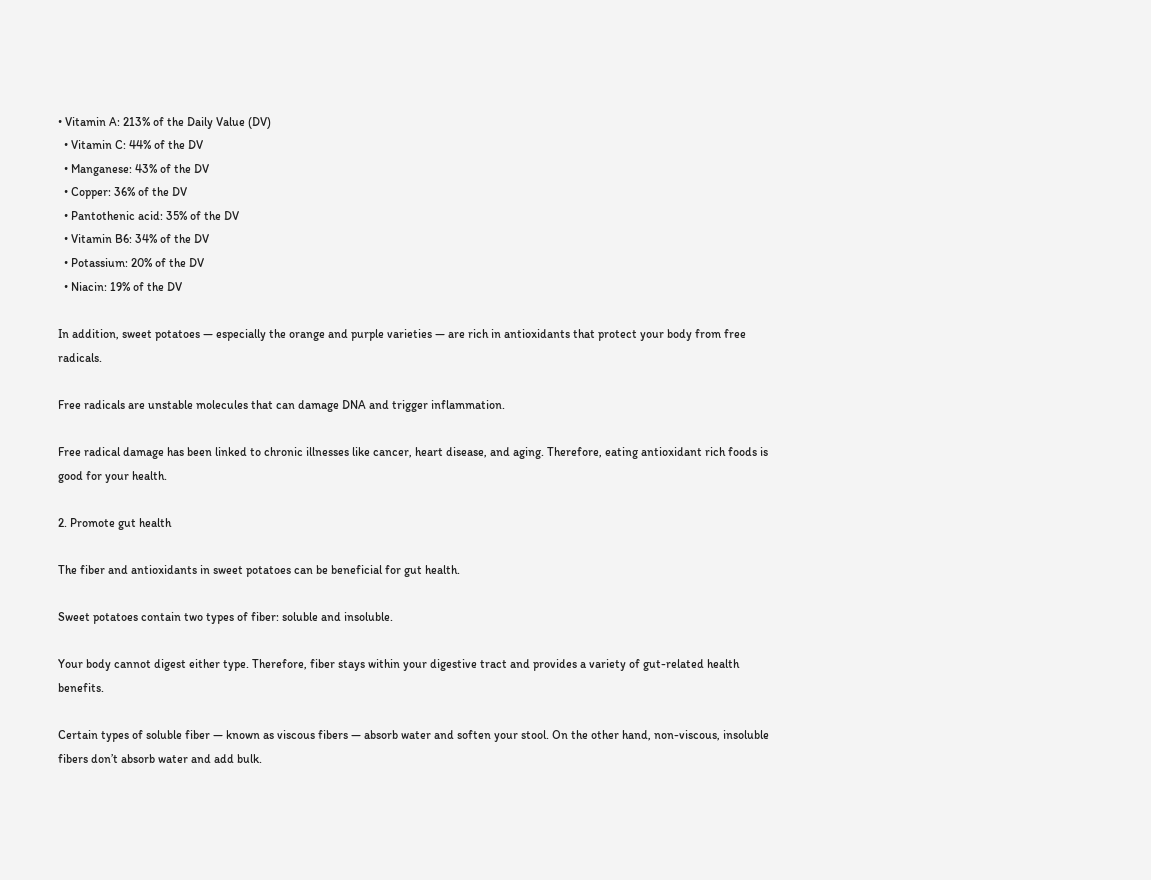• Vitamin A: 213% of the Daily Value (DV)
  • Vitamin C: 44% of the DV
  • Manganese: 43% of the DV
  • Copper: 36% of the DV
  • Pantothenic acid: 35% of the DV
  • Vitamin B6: 34% of the DV
  • Potassium: 20% of the DV
  • Niacin: 19% of the DV

In addition, sweet potatoes — especially the orange and purple varieties — are rich in antioxidants that protect your body from free radicals.

Free radicals are unstable molecules that can damage DNA and trigger inflammation.

Free radical damage has been linked to chronic illnesses like cancer, heart disease, and aging. Therefore, eating antioxidant rich foods is good for your health.

2. Promote gut health

The fiber and antioxidants in sweet potatoes can be beneficial for gut health.

Sweet potatoes contain two types of fiber: soluble and insoluble.

Your body cannot digest either type. Therefore, fiber stays within your digestive tract and provides a variety of gut-related health benefits.

Certain types of soluble fiber — known as viscous fibers — absorb water and soften your stool. On the other hand, non-viscous, insoluble fibers don’t absorb water and add bulk.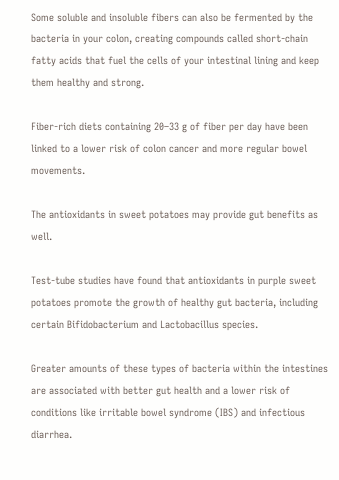Some soluble and insoluble fibers can also be fermented by the bacteria in your colon, creating compounds called short-chain fatty acids that fuel the cells of your intestinal lining and keep them healthy and strong.

Fiber-rich diets containing 20–33 g of fiber per day have been linked to a lower risk of colon cancer and more regular bowel movements.

The antioxidants in sweet potatoes may provide gut benefits as well.

Test-tube studies have found that antioxidants in purple sweet potatoes promote the growth of healthy gut bacteria, including certain Bifidobacterium and Lactobacillus species.

Greater amounts of these types of bacteria within the intestines are associated with better gut health and a lower risk of conditions like irritable bowel syndrome (IBS) and infectious diarrhea.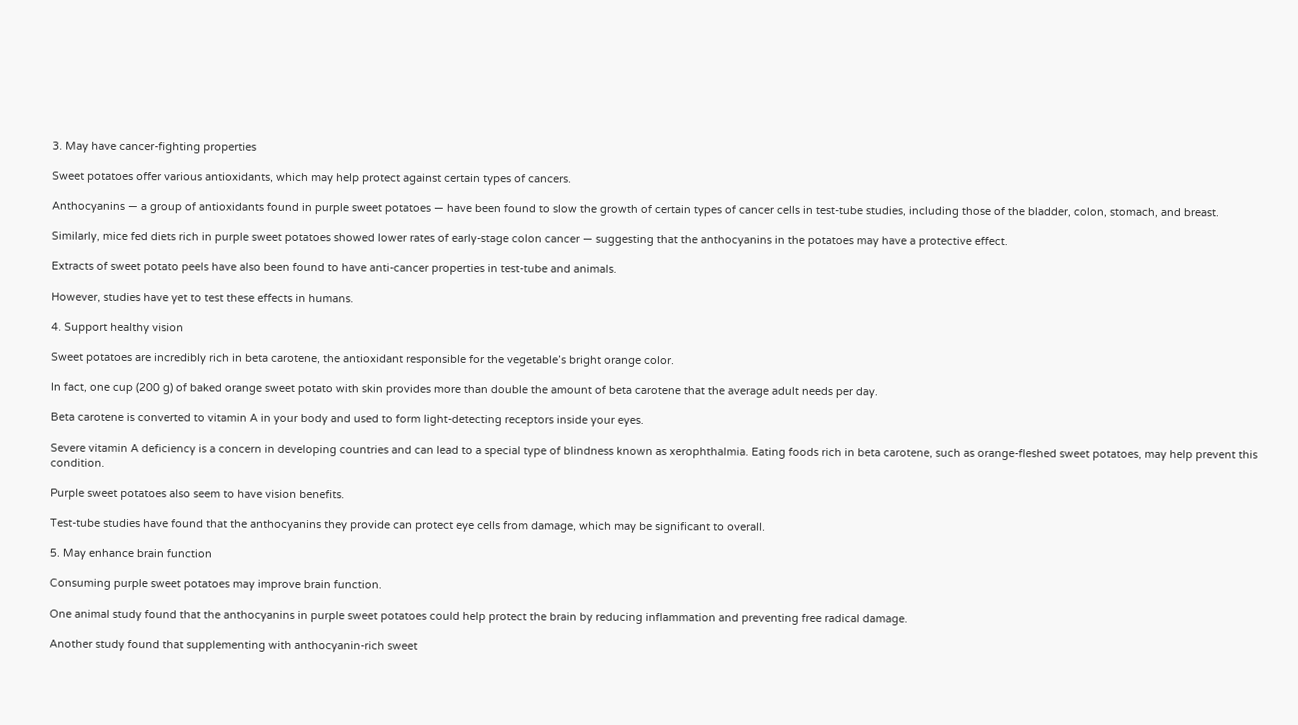3. May have cancer-fighting properties

Sweet potatoes offer various antioxidants, which may help protect against certain types of cancers.

Anthocyanins — a group of antioxidants found in purple sweet potatoes — have been found to slow the growth of certain types of cancer cells in test-tube studies, including those of the bladder, colon, stomach, and breast.

Similarly, mice fed diets rich in purple sweet potatoes showed lower rates of early-stage colon cancer — suggesting that the anthocyanins in the potatoes may have a protective effect.

Extracts of sweet potato peels have also been found to have anti-cancer properties in test-tube and animals.

However, studies have yet to test these effects in humans.

4. Support healthy vision

Sweet potatoes are incredibly rich in beta carotene, the antioxidant responsible for the vegetable’s bright orange color.

In fact, one cup (200 g) of baked orange sweet potato with skin provides more than double the amount of beta carotene that the average adult needs per day.

Beta carotene is converted to vitamin A in your body and used to form light-detecting receptors inside your eyes.

Severe vitamin A deficiency is a concern in developing countries and can lead to a special type of blindness known as xerophthalmia. Eating foods rich in beta carotene, such as orange-fleshed sweet potatoes, may help prevent this condition.

Purple sweet potatoes also seem to have vision benefits.

Test-tube studies have found that the anthocyanins they provide can protect eye cells from damage, which may be significant to overall.

5. May enhance brain function

Consuming purple sweet potatoes may improve brain function.

One animal study found that the anthocyanins in purple sweet potatoes could help protect the brain by reducing inflammation and preventing free radical damage.

Another study found that supplementing with anthocyanin-rich sweet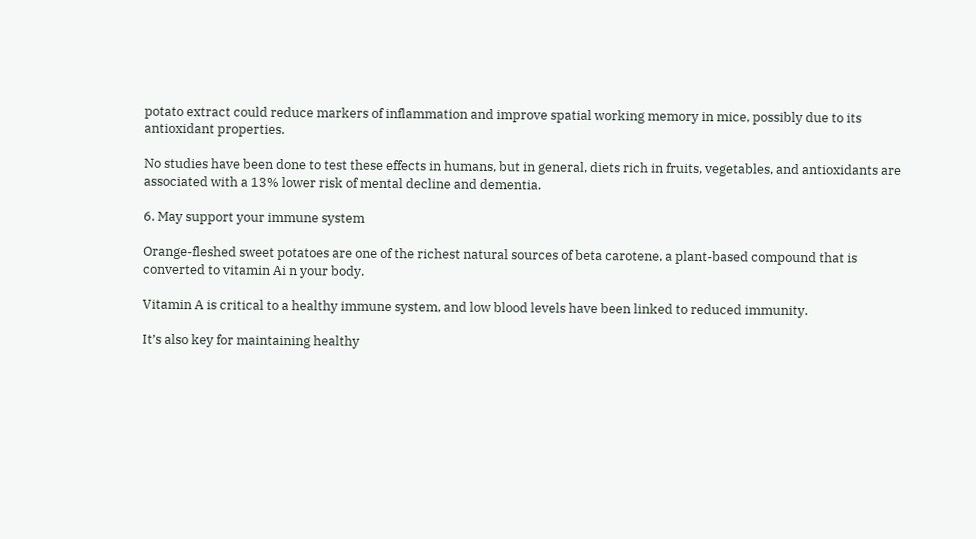potato extract could reduce markers of inflammation and improve spatial working memory in mice, possibly due to its antioxidant properties.

No studies have been done to test these effects in humans, but in general, diets rich in fruits, vegetables, and antioxidants are associated with a 13% lower risk of mental decline and dementia.

6. May support your immune system

Orange-fleshed sweet potatoes are one of the richest natural sources of beta carotene, a plant-based compound that is converted to vitamin Ai n your body.

Vitamin A is critical to a healthy immune system, and low blood levels have been linked to reduced immunity.

It’s also key for maintaining healthy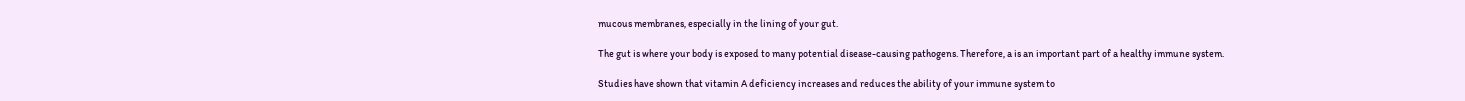mucous membranes, especially in the lining of your gut.

The gut is where your body is exposed to many potential disease-causing pathogens. Therefore, a is an important part of a healthy immune system.

Studies have shown that vitamin A deficiency increases and reduces the ability of your immune system to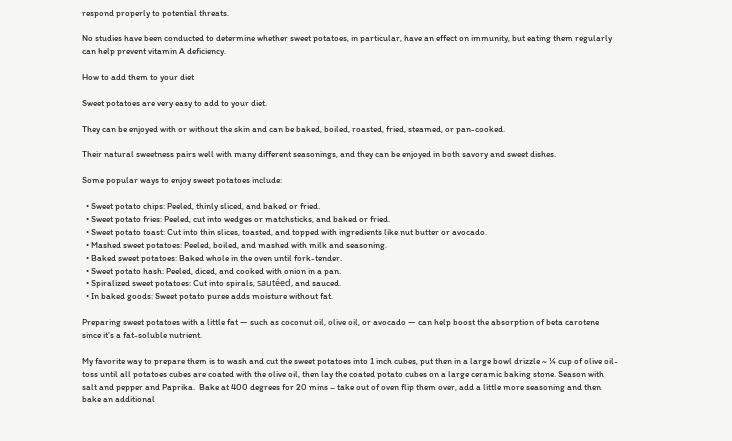respond properly to potential threats.

No studies have been conducted to determine whether sweet potatoes, in particular, have an effect on immunity, but eating them regularly can help prevent vitamin A deficiency.

How to add them to your diet

Sweet potatoes are very easy to add to your diet.

They can be enjoyed with or without the skin and can be baked, boiled, roasted, fried, steamed, or pan-cooked.

Their natural sweetness pairs well with many different seasonings, and they can be enjoyed in both savory and sweet dishes.

Some popular ways to enjoy sweet potatoes include:

  • Sweet potato chips: Peeled, thinly sliced, and baked or fried.
  • Sweet potato fries: Peeled, cut into wedges or matchsticks, and baked or fried.
  • Sweet potato toast: Cut into thin slices, toasted, and topped with ingredients like nut butter or avocado.
  • Mashed sweet potatoes: Peeled, boiled, and mashed with milk and seasoning.
  • Baked sweet potatoes: Baked whole in the oven until fork-tender.
  • Sweet potato hash: Peeled, diced, and cooked with onion in a pan.
  • Spiralized sweet potatoes: Cut into spirals, sautéed, and sauced.
  • In baked goods: Sweet potato puree adds moisture without fat.

Preparing sweet potatoes with a little fat — such as coconut oil, olive oil, or avocado — can help boost the absorption of beta carotene since it’s a fat-soluble nutrient.

My favorite way to prepare them is to wash and cut the sweet potatoes into 1 inch cubes, put then in a large bowl drizzle ~ ¼ cup of olive oil- toss until all potatoes cubes are coated with the olive oil, then lay the coated potato cubes on a large ceramic baking stone. Season with salt and pepper and Paprika.  Bake at 400 degrees for 20 mins – take out of oven flip them over, add a little more seasoning and then bake an additional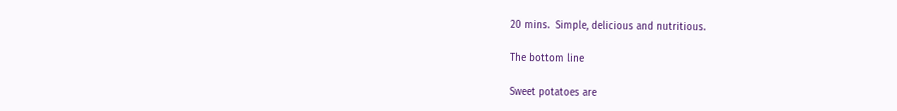20 mins.  Simple, delicious and nutritious.

The bottom line

Sweet potatoes are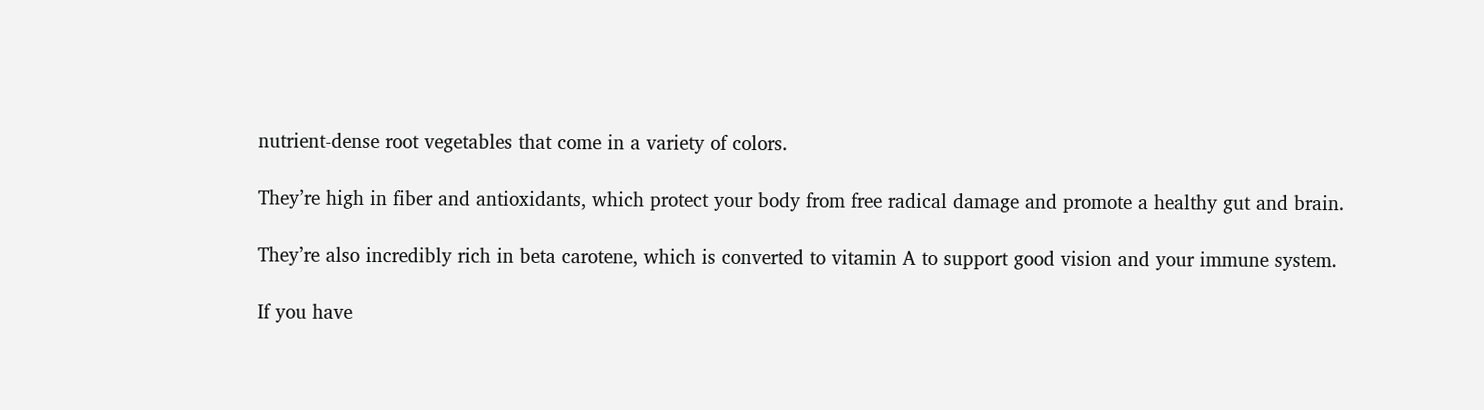nutrient-dense root vegetables that come in a variety of colors.

They’re high in fiber and antioxidants, which protect your body from free radical damage and promote a healthy gut and brain.

They’re also incredibly rich in beta carotene, which is converted to vitamin A to support good vision and your immune system.

If you have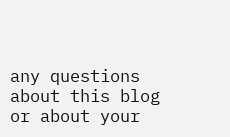any questions about this blog or about your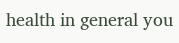health in general you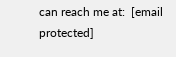can reach me at:  [email protected]